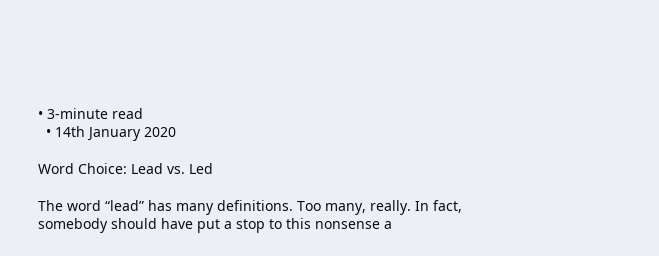• 3-minute read
  • 14th January 2020

Word Choice: Lead vs. Led

The word “lead” has many definitions. Too many, really. In fact, somebody should have put a stop to this nonsense a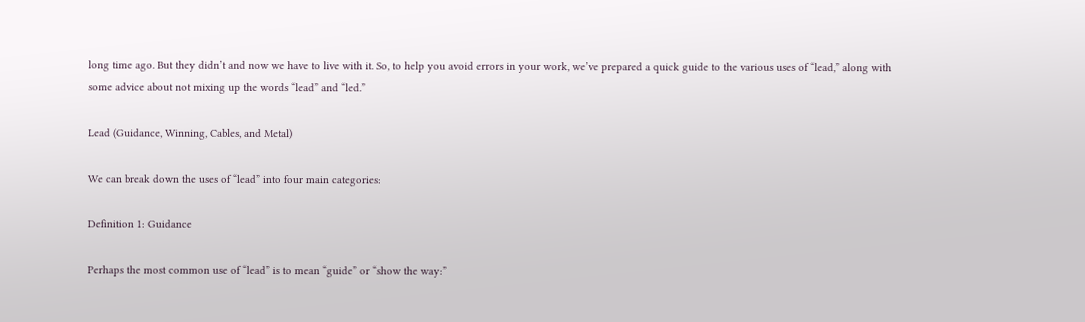long time ago. But they didn’t and now we have to live with it. So, to help you avoid errors in your work, we’ve prepared a quick guide to the various uses of “lead,” along with some advice about not mixing up the words “lead” and “led.”

Lead (Guidance, Winning, Cables, and Metal)

We can break down the uses of “lead” into four main categories:

Definition 1: Guidance

Perhaps the most common use of “lead” is to mean “guide” or “show the way:”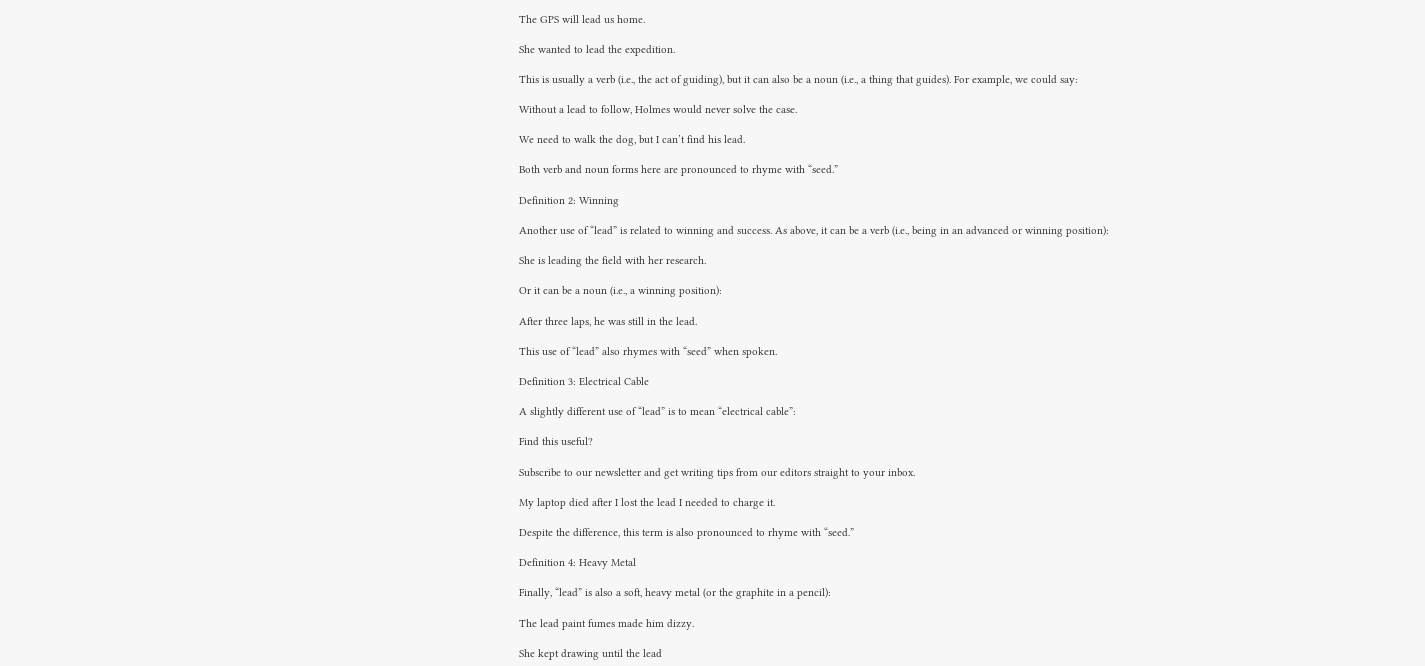The GPS will lead us home.

She wanted to lead the expedition.

This is usually a verb (i.e., the act of guiding), but it can also be a noun (i.e., a thing that guides). For example, we could say:

Without a lead to follow, Holmes would never solve the case.

We need to walk the dog, but I can’t find his lead.

Both verb and noun forms here are pronounced to rhyme with “seed.”

Definition 2: Winning

Another use of “lead” is related to winning and success. As above, it can be a verb (i.e., being in an advanced or winning position):

She is leading the field with her research.

Or it can be a noun (i.e., a winning position):

After three laps, he was still in the lead.

This use of “lead” also rhymes with “seed” when spoken.

Definition 3: Electrical Cable

A slightly different use of “lead” is to mean “electrical cable”:

Find this useful?

Subscribe to our newsletter and get writing tips from our editors straight to your inbox.

My laptop died after I lost the lead I needed to charge it.

Despite the difference, this term is also pronounced to rhyme with “seed.”

Definition 4: Heavy Metal

Finally, “lead” is also a soft, heavy metal (or the graphite in a pencil):

The lead paint fumes made him dizzy.

She kept drawing until the lead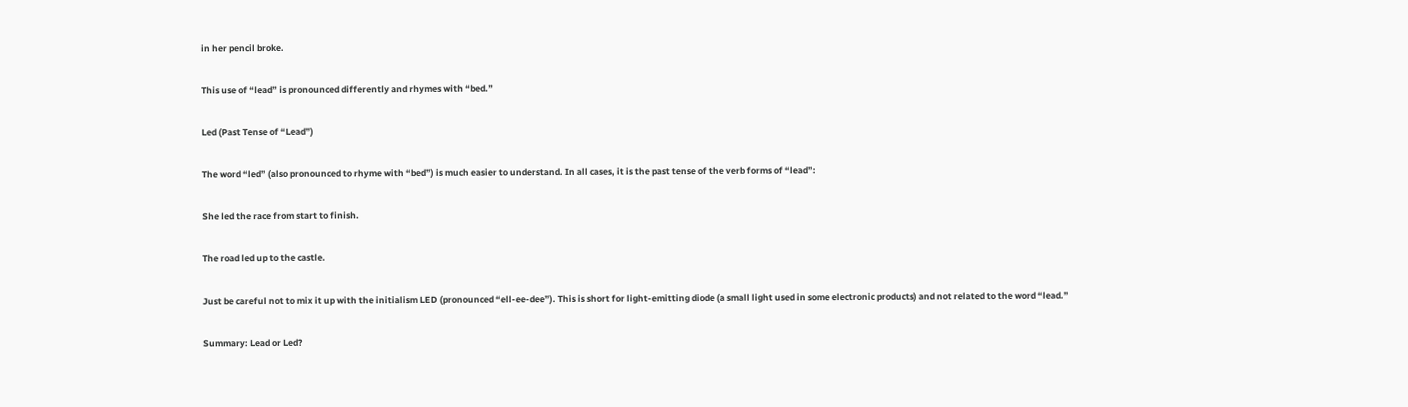in her pencil broke.

This use of “lead” is pronounced differently and rhymes with “bed.”

Led (Past Tense of “Lead”)

The word “led” (also pronounced to rhyme with “bed”) is much easier to understand. In all cases, it is the past tense of the verb forms of “lead”:

She led the race from start to finish.

The road led up to the castle.

Just be careful not to mix it up with the initialism LED (pronounced “ell-ee-dee”). This is short for light-emitting diode (a small light used in some electronic products) and not related to the word “lead.”

Summary: Lead or Led?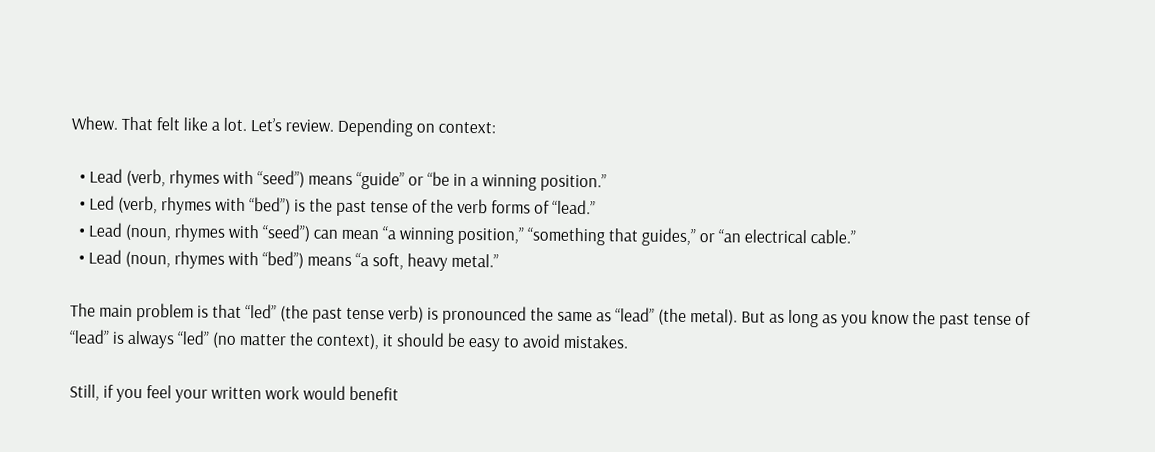Whew. That felt like a lot. Let’s review. Depending on context:

  • Lead (verb, rhymes with “seed”) means “guide” or “be in a winning position.”
  • Led (verb, rhymes with “bed”) is the past tense of the verb forms of “lead.”
  • Lead (noun, rhymes with “seed”) can mean “a winning position,” “something that guides,” or “an electrical cable.”
  • Lead (noun, rhymes with “bed”) means “a soft, heavy metal.”

The main problem is that “led” (the past tense verb) is pronounced the same as “lead” (the metal). But as long as you know the past tense of “lead” is always “led” (no matter the context), it should be easy to avoid mistakes.

Still, if you feel your written work would benefit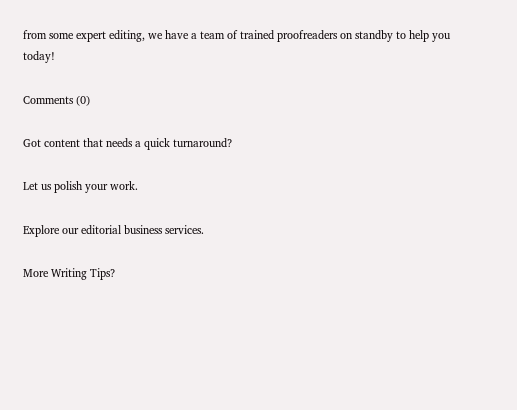from some expert editing, we have a team of trained proofreaders on standby to help you today!

Comments (0)

Got content that needs a quick turnaround?

Let us polish your work.

Explore our editorial business services.

More Writing Tips?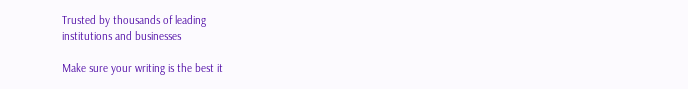Trusted by thousands of leading
institutions and businesses

Make sure your writing is the best it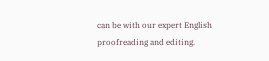can be with our expert English proofreading and editing.